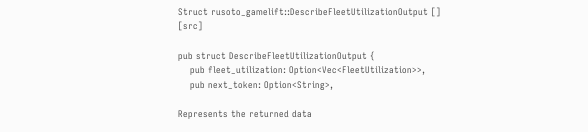Struct rusoto_gamelift::DescribeFleetUtilizationOutput [] [src]

pub struct DescribeFleetUtilizationOutput {
    pub fleet_utilization: Option<Vec<FleetUtilization>>,
    pub next_token: Option<String>,

Represents the returned data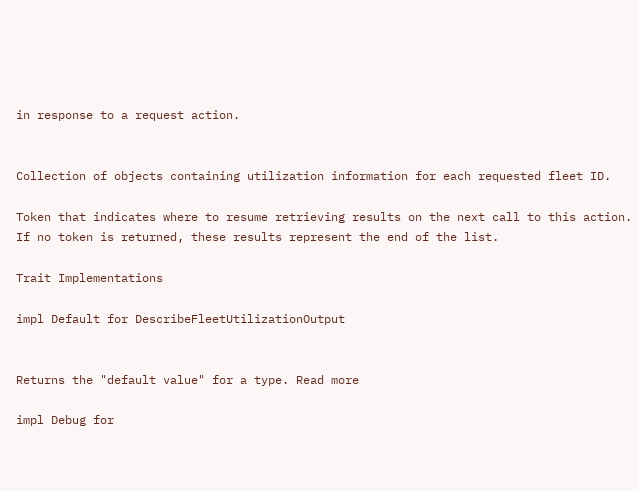in response to a request action.


Collection of objects containing utilization information for each requested fleet ID.

Token that indicates where to resume retrieving results on the next call to this action. If no token is returned, these results represent the end of the list.

Trait Implementations

impl Default for DescribeFleetUtilizationOutput


Returns the "default value" for a type. Read more

impl Debug for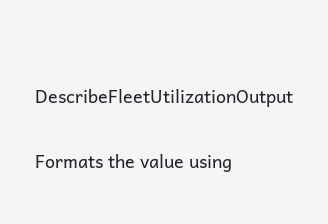DescribeFleetUtilizationOutput


Formats the value using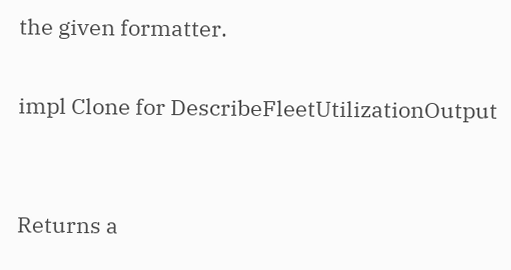the given formatter.

impl Clone for DescribeFleetUtilizationOutput


Returns a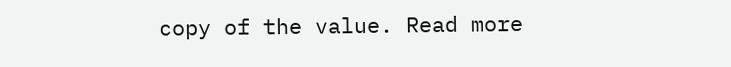copy of the value. Read more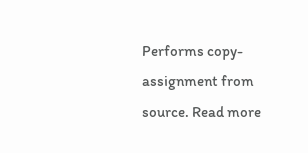Performs copy-assignment from source. Read more